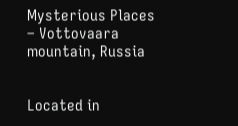Mysterious Places – Vottovaara mountain, Russia


Located in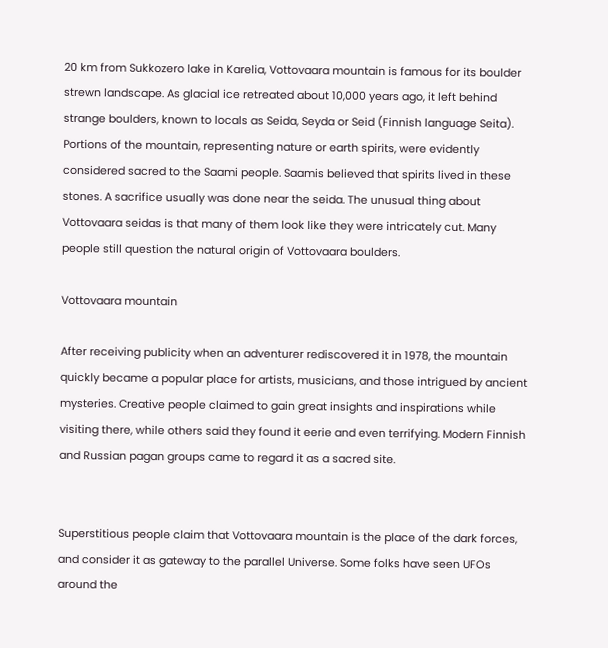20 km from Sukkozero lake in Karelia, Vottovaara mountain is famous for its boulder strewn landscape. As glacial ice retreated about 10,000 years ago, it left behind strange boulders, known to locals as Seida, Seyda or Seid (Finnish language Seita). Portions of the mountain, representing nature or earth spirits, were evidently considered sacred to the Saami people. Saamis believed that spirits lived in these stones. A sacrifice usually was done near the seida. The unusual thing about Vottovaara seidas is that many of them look like they were intricately cut. Many people still question the natural origin of Vottovaara boulders.

Vottovaara mountain

After receiving publicity when an adventurer rediscovered it in 1978, the mountain quickly became a popular place for artists, musicians, and those intrigued by ancient mysteries. Creative people claimed to gain great insights and inspirations while visiting there, while others said they found it eerie and even terrifying. Modern Finnish and Russian pagan groups came to regard it as a sacred site.


Superstitious people claim that Vottovaara mountain is the place of the dark forces, and consider it as gateway to the parallel Universe. Some folks have seen UFOs around the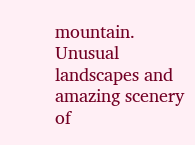mountain. Unusual landscapes and amazing scenery of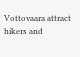Vottovaara attract hikers and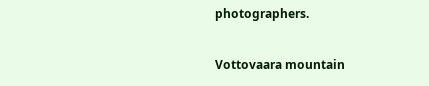photographers.

Vottovaara mountain